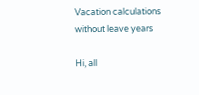Vacation calculations without leave years

Hi, all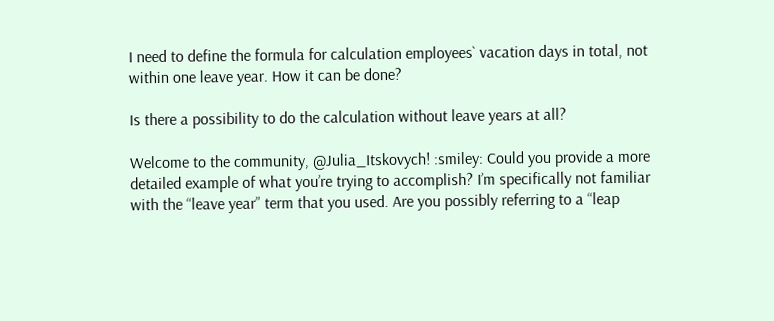I need to define the formula for calculation employees` vacation days in total, not within one leave year. How it can be done?

Is there a possibility to do the calculation without leave years at all?

Welcome to the community, @Julia_Itskovych! :smiley: Could you provide a more detailed example of what you’re trying to accomplish? I’m specifically not familiar with the “leave year” term that you used. Are you possibly referring to a “leap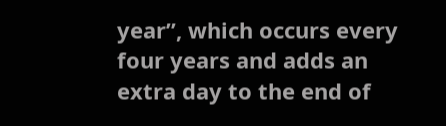year”, which occurs every four years and adds an extra day to the end of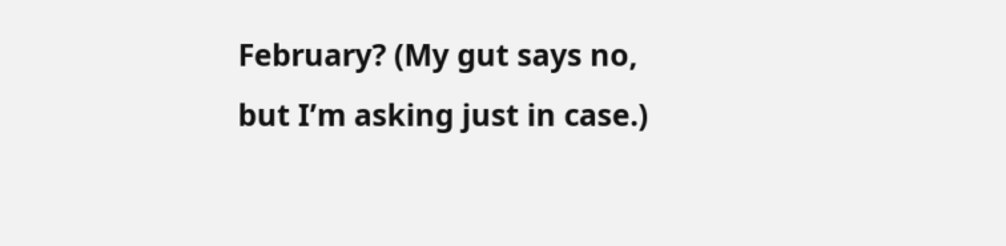February? (My gut says no, but I’m asking just in case.)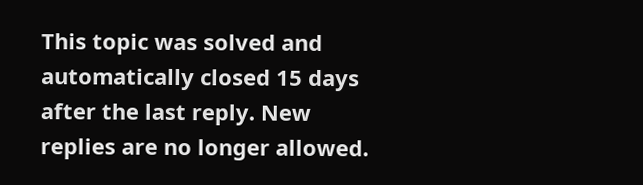This topic was solved and automatically closed 15 days after the last reply. New replies are no longer allowed.